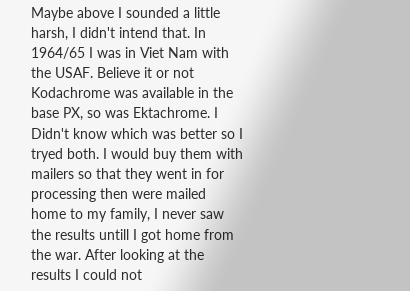Maybe above I sounded a little harsh, I didn't intend that. In 1964/65 I was in Viet Nam with the USAF. Believe it or not Kodachrome was available in the base PX, so was Ektachrome. I Didn't know which was better so I tryed both. I would buy them with mailers so that they went in for processing then were mailed home to my family, I never saw the results untill I got home from the war. After looking at the results I could not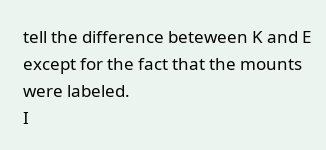tell the difference beteween K and E except for the fact that the mounts were labeled.
I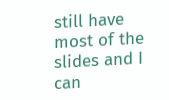still have most of the slides and I can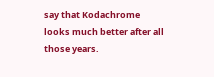say that Kodachrome looks much better after all those years.